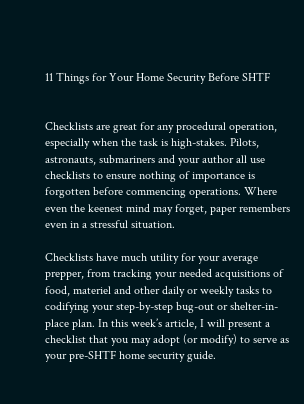11 Things for Your Home Security Before SHTF


Checklists are great for any procedural operation, especially when the task is high-stakes. Pilots, astronauts, submariners and your author all use checklists to ensure nothing of importance is forgotten before commencing operations. Where even the keenest mind may forget, paper remembers even in a stressful situation.

Checklists have much utility for your average prepper, from tracking your needed acquisitions of food, materiel and other daily or weekly tasks to codifying your step-by-step bug-out or shelter-in-place plan. In this week’s article, I will present a checklist that you may adopt (or modify) to serve as your pre-SHTF home security guide.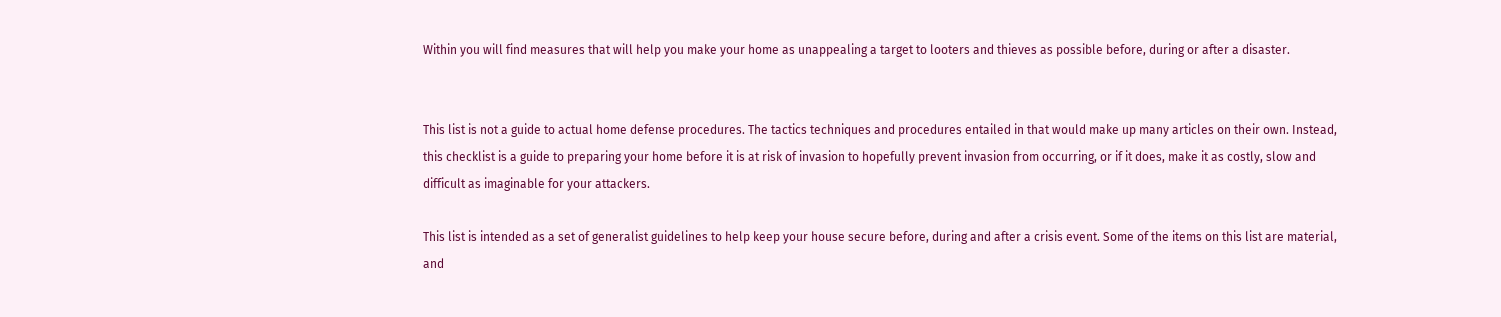Within you will find measures that will help you make your home as unappealing a target to looters and thieves as possible before, during or after a disaster.


This list is not a guide to actual home defense procedures. The tactics techniques and procedures entailed in that would make up many articles on their own. Instead, this checklist is a guide to preparing your home before it is at risk of invasion to hopefully prevent invasion from occurring, or if it does, make it as costly, slow and difficult as imaginable for your attackers.

This list is intended as a set of generalist guidelines to help keep your house secure before, during and after a crisis event. Some of the items on this list are material, and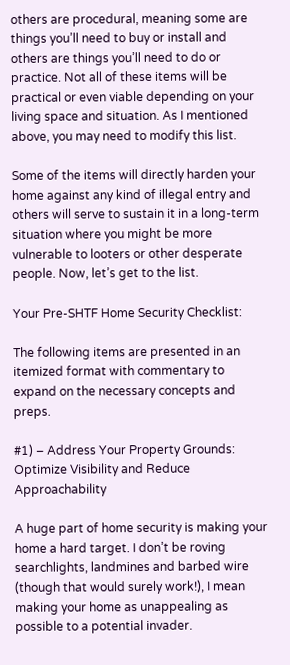others are procedural, meaning some are things you’ll need to buy or install and others are things you’ll need to do or practice. Not all of these items will be practical or even viable depending on your living space and situation. As I mentioned above, you may need to modify this list.

Some of the items will directly harden your home against any kind of illegal entry and others will serve to sustain it in a long-term situation where you might be more vulnerable to looters or other desperate people. Now, let’s get to the list.

Your Pre-SHTF Home Security Checklist:

The following items are presented in an itemized format with commentary to expand on the necessary concepts and preps.

#1) – Address Your Property Grounds: Optimize Visibility and Reduce Approachability

A huge part of home security is making your home a hard target. I don’t be roving searchlights, landmines and barbed wire (though that would surely work!), I mean making your home as unappealing as possible to a potential invader.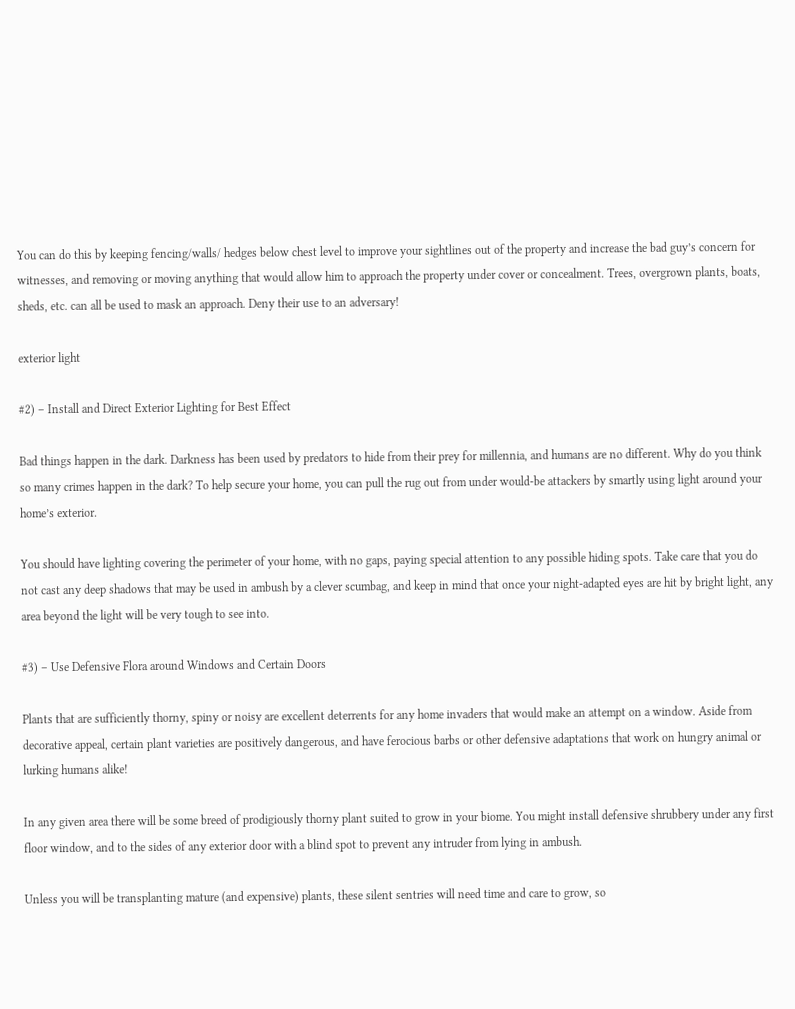You can do this by keeping fencing/walls/ hedges below chest level to improve your sightlines out of the property and increase the bad guy’s concern for witnesses, and removing or moving anything that would allow him to approach the property under cover or concealment. Trees, overgrown plants, boats, sheds, etc. can all be used to mask an approach. Deny their use to an adversary!

exterior light

#2) – Install and Direct Exterior Lighting for Best Effect

Bad things happen in the dark. Darkness has been used by predators to hide from their prey for millennia, and humans are no different. Why do you think so many crimes happen in the dark? To help secure your home, you can pull the rug out from under would-be attackers by smartly using light around your home’s exterior.

You should have lighting covering the perimeter of your home, with no gaps, paying special attention to any possible hiding spots. Take care that you do not cast any deep shadows that may be used in ambush by a clever scumbag, and keep in mind that once your night-adapted eyes are hit by bright light, any area beyond the light will be very tough to see into.

#3) – Use Defensive Flora around Windows and Certain Doors

Plants that are sufficiently thorny, spiny or noisy are excellent deterrents for any home invaders that would make an attempt on a window. Aside from decorative appeal, certain plant varieties are positively dangerous, and have ferocious barbs or other defensive adaptations that work on hungry animal or lurking humans alike!

In any given area there will be some breed of prodigiously thorny plant suited to grow in your biome. You might install defensive shrubbery under any first floor window, and to the sides of any exterior door with a blind spot to prevent any intruder from lying in ambush.

Unless you will be transplanting mature (and expensive) plants, these silent sentries will need time and care to grow, so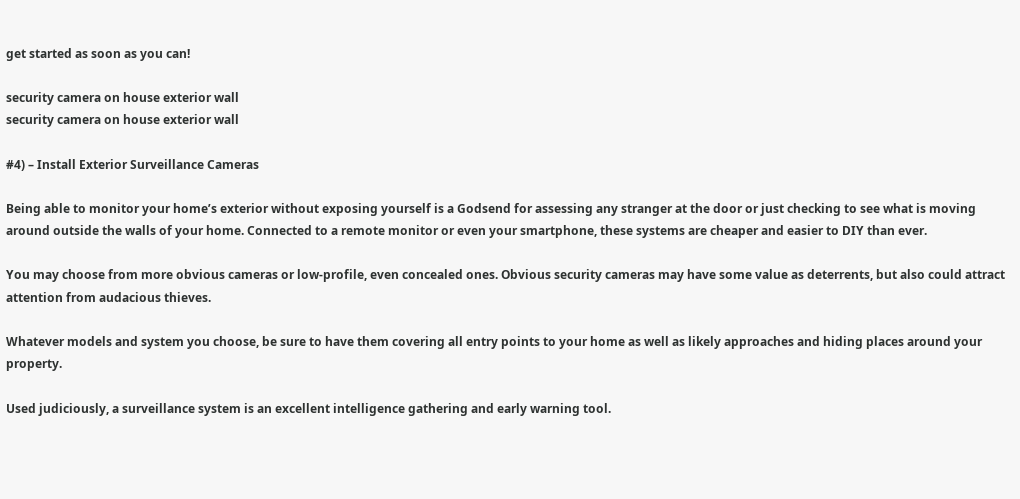get started as soon as you can!

security camera on house exterior wall
security camera on house exterior wall

#4) – Install Exterior Surveillance Cameras

Being able to monitor your home’s exterior without exposing yourself is a Godsend for assessing any stranger at the door or just checking to see what is moving around outside the walls of your home. Connected to a remote monitor or even your smartphone, these systems are cheaper and easier to DIY than ever.

You may choose from more obvious cameras or low-profile, even concealed ones. Obvious security cameras may have some value as deterrents, but also could attract attention from audacious thieves.

Whatever models and system you choose, be sure to have them covering all entry points to your home as well as likely approaches and hiding places around your property.

Used judiciously, a surveillance system is an excellent intelligence gathering and early warning tool.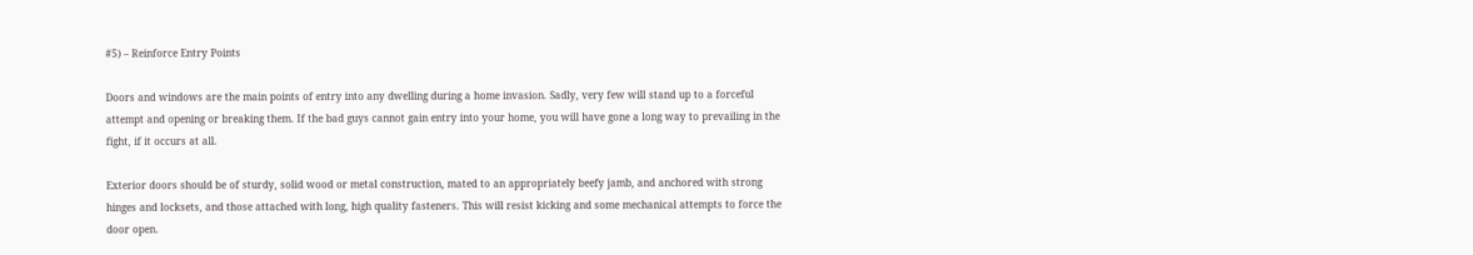#5) – Reinforce Entry Points

Doors and windows are the main points of entry into any dwelling during a home invasion. Sadly, very few will stand up to a forceful attempt and opening or breaking them. If the bad guys cannot gain entry into your home, you will have gone a long way to prevailing in the fight, if it occurs at all.

Exterior doors should be of sturdy, solid wood or metal construction, mated to an appropriately beefy jamb, and anchored with strong hinges and locksets, and those attached with long, high quality fasteners. This will resist kicking and some mechanical attempts to force the door open.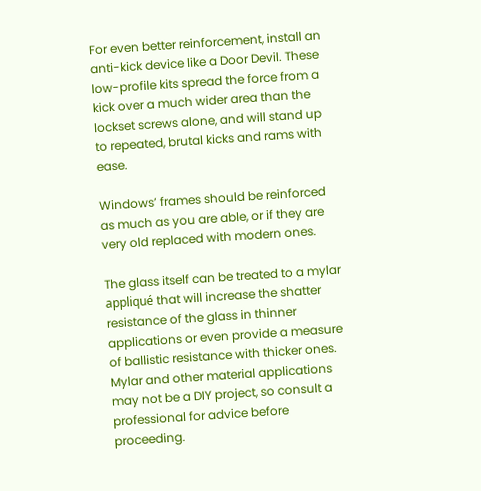For even better reinforcement, install an anti-kick device like a Door Devil. These low-profile kits spread the force from a kick over a much wider area than the lockset screws alone, and will stand up to repeated, brutal kicks and rams with ease.

Windows’ frames should be reinforced as much as you are able, or if they are very old replaced with modern ones.

The glass itself can be treated to a mylar appliqué that will increase the shatter resistance of the glass in thinner applications or even provide a measure of ballistic resistance with thicker ones. Mylar and other material applications may not be a DIY project, so consult a professional for advice before proceeding.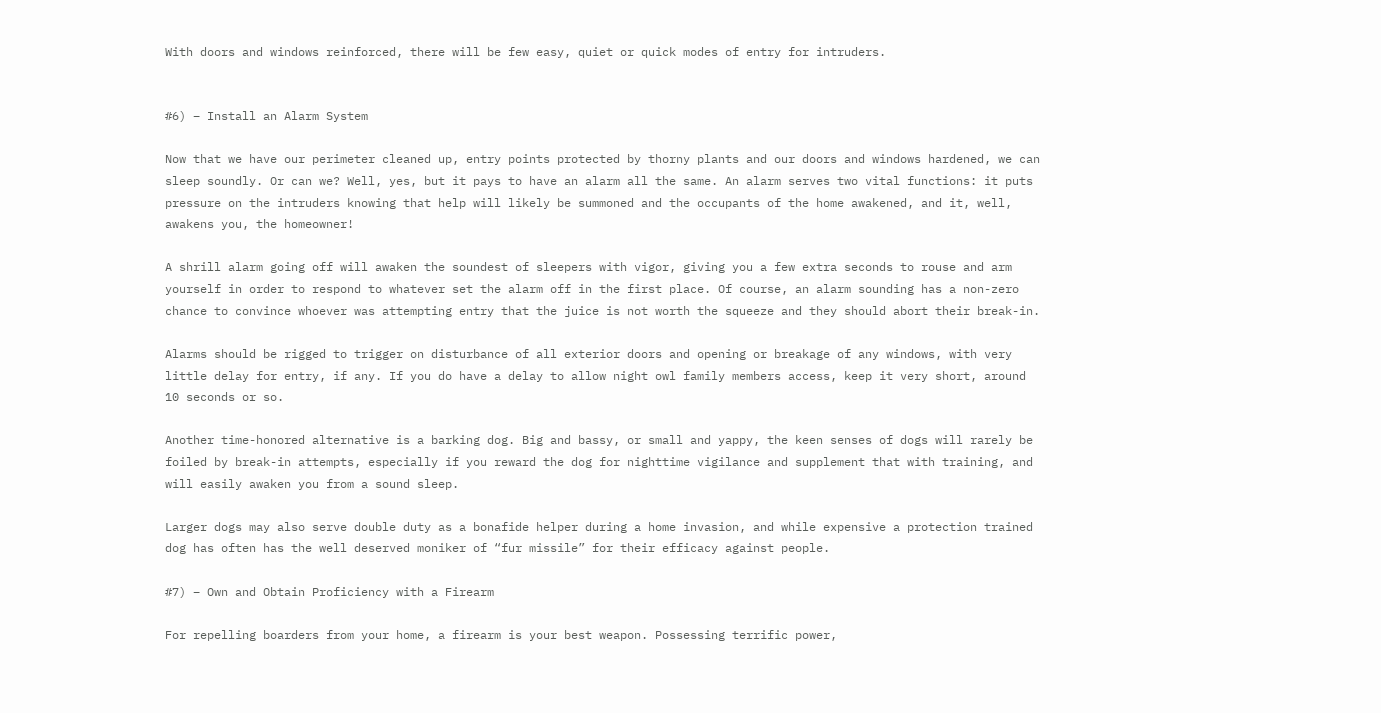With doors and windows reinforced, there will be few easy, quiet or quick modes of entry for intruders.


#6) – Install an Alarm System

Now that we have our perimeter cleaned up, entry points protected by thorny plants and our doors and windows hardened, we can sleep soundly. Or can we? Well, yes, but it pays to have an alarm all the same. An alarm serves two vital functions: it puts pressure on the intruders knowing that help will likely be summoned and the occupants of the home awakened, and it, well, awakens you, the homeowner!

A shrill alarm going off will awaken the soundest of sleepers with vigor, giving you a few extra seconds to rouse and arm yourself in order to respond to whatever set the alarm off in the first place. Of course, an alarm sounding has a non-zero chance to convince whoever was attempting entry that the juice is not worth the squeeze and they should abort their break-in.

Alarms should be rigged to trigger on disturbance of all exterior doors and opening or breakage of any windows, with very little delay for entry, if any. If you do have a delay to allow night owl family members access, keep it very short, around 10 seconds or so.

Another time-honored alternative is a barking dog. Big and bassy, or small and yappy, the keen senses of dogs will rarely be foiled by break-in attempts, especially if you reward the dog for nighttime vigilance and supplement that with training, and will easily awaken you from a sound sleep.

Larger dogs may also serve double duty as a bonafide helper during a home invasion, and while expensive a protection trained dog has often has the well deserved moniker of “fur missile” for their efficacy against people.

#7) – Own and Obtain Proficiency with a Firearm

For repelling boarders from your home, a firearm is your best weapon. Possessing terrific power,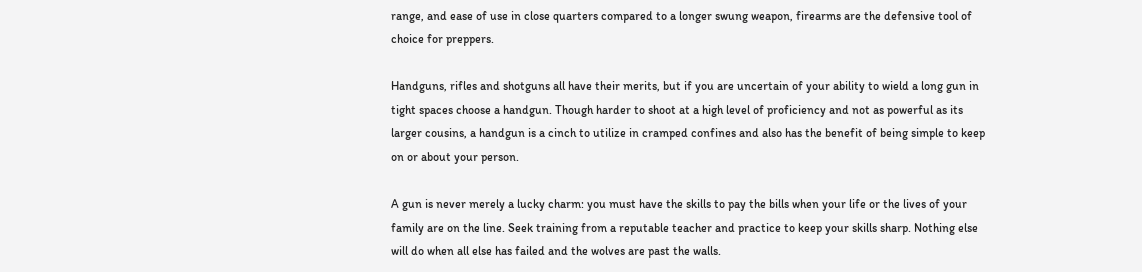range, and ease of use in close quarters compared to a longer swung weapon, firearms are the defensive tool of choice for preppers.

Handguns, rifles and shotguns all have their merits, but if you are uncertain of your ability to wield a long gun in tight spaces choose a handgun. Though harder to shoot at a high level of proficiency and not as powerful as its larger cousins, a handgun is a cinch to utilize in cramped confines and also has the benefit of being simple to keep on or about your person.

A gun is never merely a lucky charm: you must have the skills to pay the bills when your life or the lives of your family are on the line. Seek training from a reputable teacher and practice to keep your skills sharp. Nothing else will do when all else has failed and the wolves are past the walls.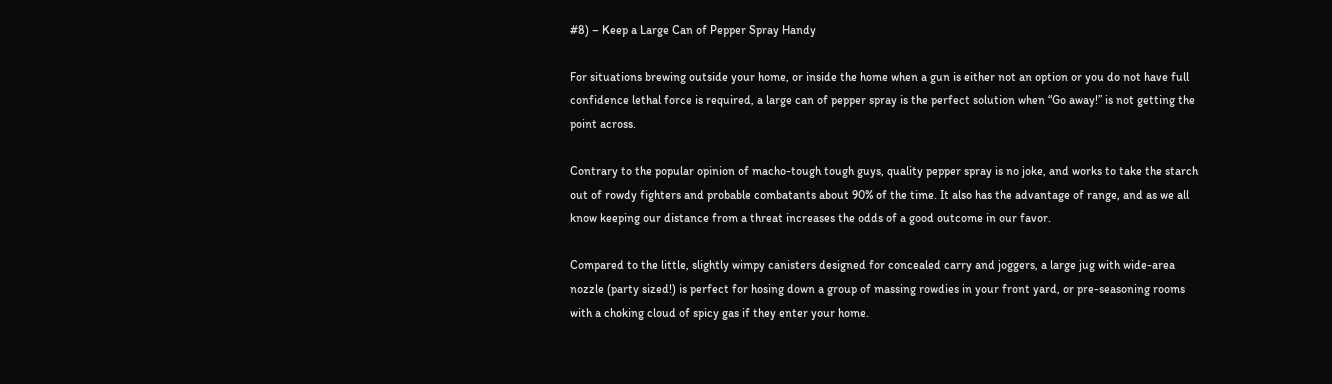#8) – Keep a Large Can of Pepper Spray Handy

For situations brewing outside your home, or inside the home when a gun is either not an option or you do not have full confidence lethal force is required, a large can of pepper spray is the perfect solution when “Go away!” is not getting the point across.

Contrary to the popular opinion of macho-tough tough guys, quality pepper spray is no joke, and works to take the starch out of rowdy fighters and probable combatants about 90% of the time. It also has the advantage of range, and as we all know keeping our distance from a threat increases the odds of a good outcome in our favor.

Compared to the little, slightly wimpy canisters designed for concealed carry and joggers, a large jug with wide-area nozzle (party sized!) is perfect for hosing down a group of massing rowdies in your front yard, or pre-seasoning rooms with a choking cloud of spicy gas if they enter your home.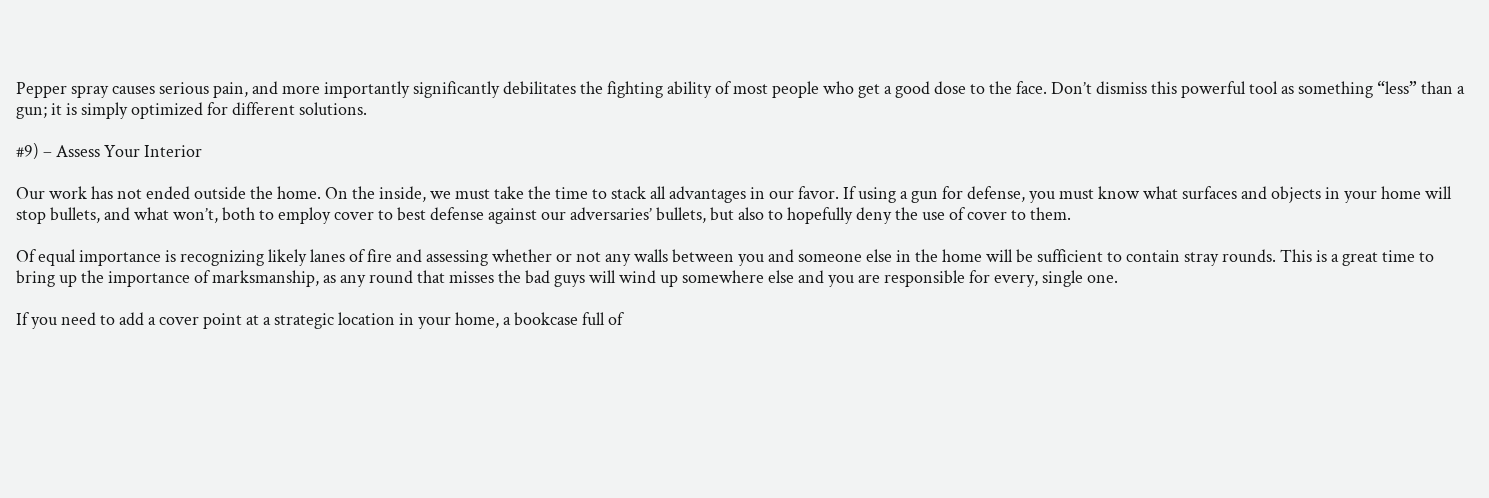Pepper spray causes serious pain, and more importantly significantly debilitates the fighting ability of most people who get a good dose to the face. Don’t dismiss this powerful tool as something “less” than a gun; it is simply optimized for different solutions.

#9) – Assess Your Interior

Our work has not ended outside the home. On the inside, we must take the time to stack all advantages in our favor. If using a gun for defense, you must know what surfaces and objects in your home will stop bullets, and what won’t, both to employ cover to best defense against our adversaries’ bullets, but also to hopefully deny the use of cover to them.

Of equal importance is recognizing likely lanes of fire and assessing whether or not any walls between you and someone else in the home will be sufficient to contain stray rounds. This is a great time to bring up the importance of marksmanship, as any round that misses the bad guys will wind up somewhere else and you are responsible for every, single one.

If you need to add a cover point at a strategic location in your home, a bookcase full of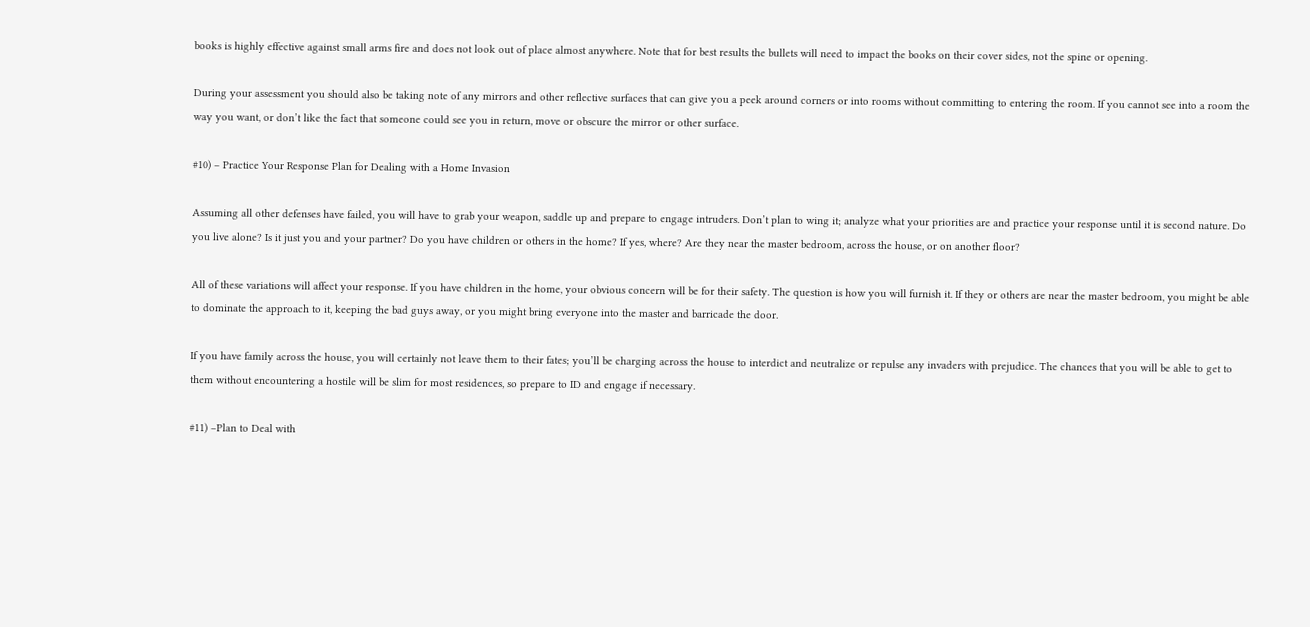books is highly effective against small arms fire and does not look out of place almost anywhere. Note that for best results the bullets will need to impact the books on their cover sides, not the spine or opening.

During your assessment you should also be taking note of any mirrors and other reflective surfaces that can give you a peek around corners or into rooms without committing to entering the room. If you cannot see into a room the way you want, or don’t like the fact that someone could see you in return, move or obscure the mirror or other surface.

#10) – Practice Your Response Plan for Dealing with a Home Invasion

Assuming all other defenses have failed, you will have to grab your weapon, saddle up and prepare to engage intruders. Don’t plan to wing it; analyze what your priorities are and practice your response until it is second nature. Do you live alone? Is it just you and your partner? Do you have children or others in the home? If yes, where? Are they near the master bedroom, across the house, or on another floor?

All of these variations will affect your response. If you have children in the home, your obvious concern will be for their safety. The question is how you will furnish it. If they or others are near the master bedroom, you might be able to dominate the approach to it, keeping the bad guys away, or you might bring everyone into the master and barricade the door.

If you have family across the house, you will certainly not leave them to their fates; you’ll be charging across the house to interdict and neutralize or repulse any invaders with prejudice. The chances that you will be able to get to them without encountering a hostile will be slim for most residences, so prepare to ID and engage if necessary.

#11) –Plan to Deal with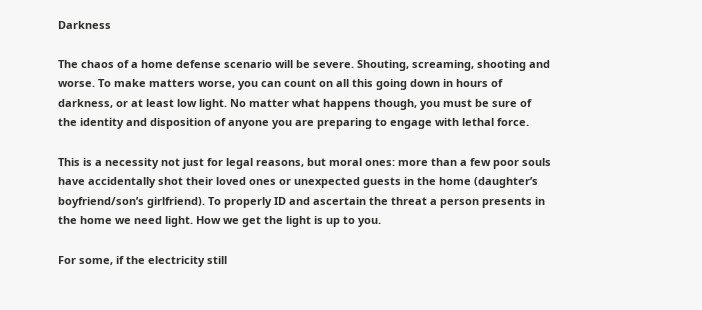Darkness

The chaos of a home defense scenario will be severe. Shouting, screaming, shooting and worse. To make matters worse, you can count on all this going down in hours of darkness, or at least low light. No matter what happens though, you must be sure of the identity and disposition of anyone you are preparing to engage with lethal force.

This is a necessity not just for legal reasons, but moral ones: more than a few poor souls have accidentally shot their loved ones or unexpected guests in the home (daughter’s boyfriend/son’s girlfriend). To properly ID and ascertain the threat a person presents in the home we need light. How we get the light is up to you.

For some, if the electricity still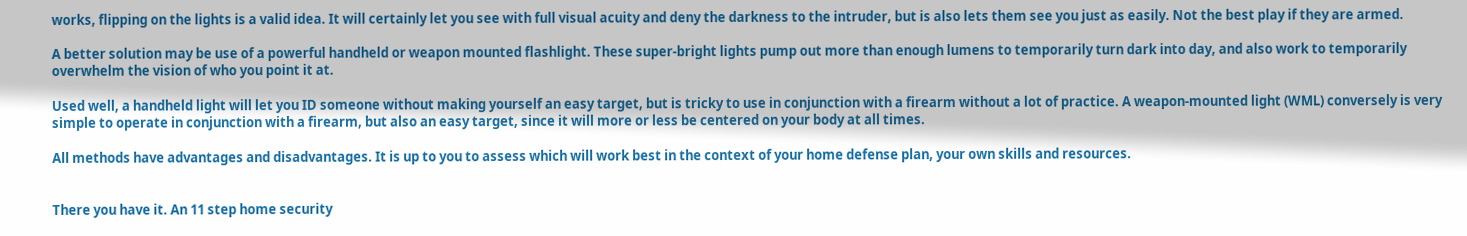works, flipping on the lights is a valid idea. It will certainly let you see with full visual acuity and deny the darkness to the intruder, but is also lets them see you just as easily. Not the best play if they are armed.

A better solution may be use of a powerful handheld or weapon mounted flashlight. These super-bright lights pump out more than enough lumens to temporarily turn dark into day, and also work to temporarily overwhelm the vision of who you point it at.

Used well, a handheld light will let you ID someone without making yourself an easy target, but is tricky to use in conjunction with a firearm without a lot of practice. A weapon-mounted light (WML) conversely is very simple to operate in conjunction with a firearm, but also an easy target, since it will more or less be centered on your body at all times.

All methods have advantages and disadvantages. It is up to you to assess which will work best in the context of your home defense plan, your own skills and resources.


There you have it. An 11 step home security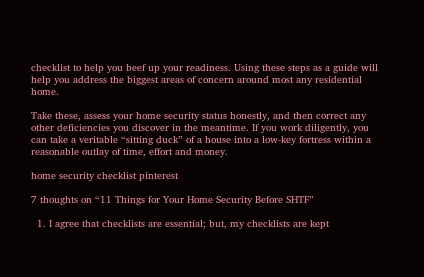checklist to help you beef up your readiness. Using these steps as a guide will help you address the biggest areas of concern around most any residential home.

Take these, assess your home security status honestly, and then correct any other deficiencies you discover in the meantime. If you work diligently, you can take a veritable “sitting duck” of a house into a low-key fortress within a reasonable outlay of time, effort and money.

home security checklist pinterest

7 thoughts on “11 Things for Your Home Security Before SHTF”

  1. I agree that checklists are essential; but, my checklists are kept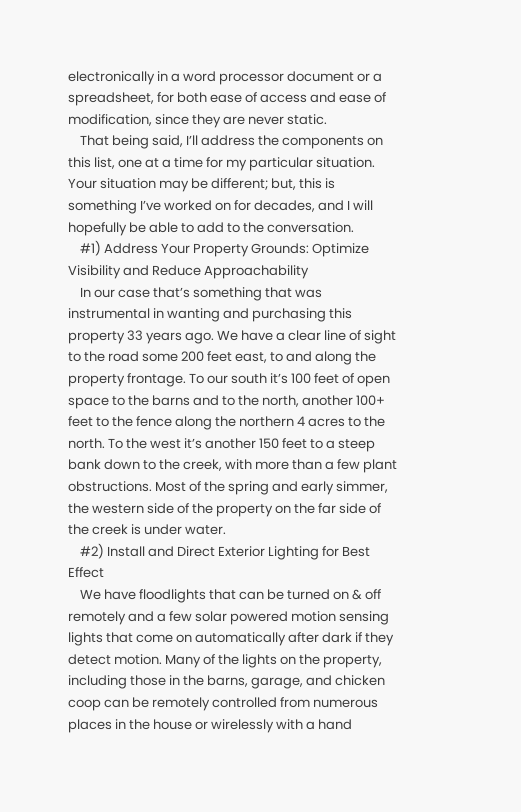electronically in a word processor document or a spreadsheet, for both ease of access and ease of modification, since they are never static.
    That being said, I’ll address the components on this list, one at a time for my particular situation. Your situation may be different; but, this is something I’ve worked on for decades, and I will hopefully be able to add to the conversation.
    #1) Address Your Property Grounds: Optimize Visibility and Reduce Approachability
    In our case that’s something that was instrumental in wanting and purchasing this property 33 years ago. We have a clear line of sight to the road some 200 feet east, to and along the property frontage. To our south it’s 100 feet of open space to the barns and to the north, another 100+ feet to the fence along the northern 4 acres to the north. To the west it’s another 150 feet to a steep bank down to the creek, with more than a few plant obstructions. Most of the spring and early simmer, the western side of the property on the far side of the creek is under water.
    #2) Install and Direct Exterior Lighting for Best Effect
    We have floodlights that can be turned on & off remotely and a few solar powered motion sensing lights that come on automatically after dark if they detect motion. Many of the lights on the property, including those in the barns, garage, and chicken coop can be remotely controlled from numerous places in the house or wirelessly with a hand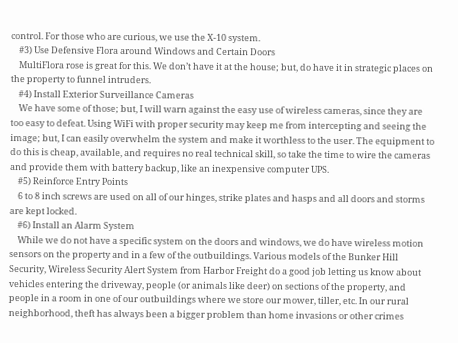control. For those who are curious, we use the X-10 system.
    #3) Use Defensive Flora around Windows and Certain Doors
    MultiFlora rose is great for this. We don’t have it at the house; but, do have it in strategic places on the property to funnel intruders.
    #4) Install Exterior Surveillance Cameras
    We have some of those; but, I will warn against the easy use of wireless cameras, since they are too easy to defeat. Using WiFi with proper security may keep me from intercepting and seeing the image; but, I can easily overwhelm the system and make it worthless to the user. The equipment to do this is cheap, available, and requires no real technical skill, so take the time to wire the cameras and provide them with battery backup, like an inexpensive computer UPS.
    #5) Reinforce Entry Points
    6 to 8 inch screws are used on all of our hinges, strike plates and hasps and all doors and storms are kept locked.
    #6) Install an Alarm System
    While we do not have a specific system on the doors and windows, we do have wireless motion sensors on the property and in a few of the outbuildings. Various models of the Bunker Hill Security, Wireless Security Alert System from Harbor Freight do a good job letting us know about vehicles entering the driveway, people (or animals like deer) on sections of the property, and people in a room in one of our outbuildings where we store our mower, tiller, etc. In our rural neighborhood, theft has always been a bigger problem than home invasions or other crimes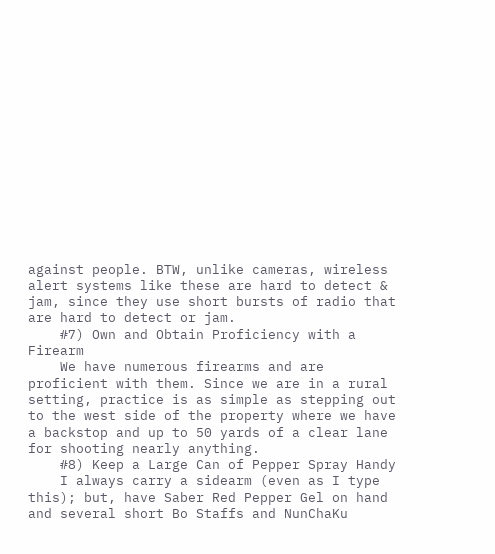against people. BTW, unlike cameras, wireless alert systems like these are hard to detect & jam, since they use short bursts of radio that are hard to detect or jam.
    #7) Own and Obtain Proficiency with a Firearm
    We have numerous firearms and are proficient with them. Since we are in a rural setting, practice is as simple as stepping out to the west side of the property where we have a backstop and up to 50 yards of a clear lane for shooting nearly anything.
    #8) Keep a Large Can of Pepper Spray Handy
    I always carry a sidearm (even as I type this); but, have Saber Red Pepper Gel on hand and several short Bo Staffs and NunChaKu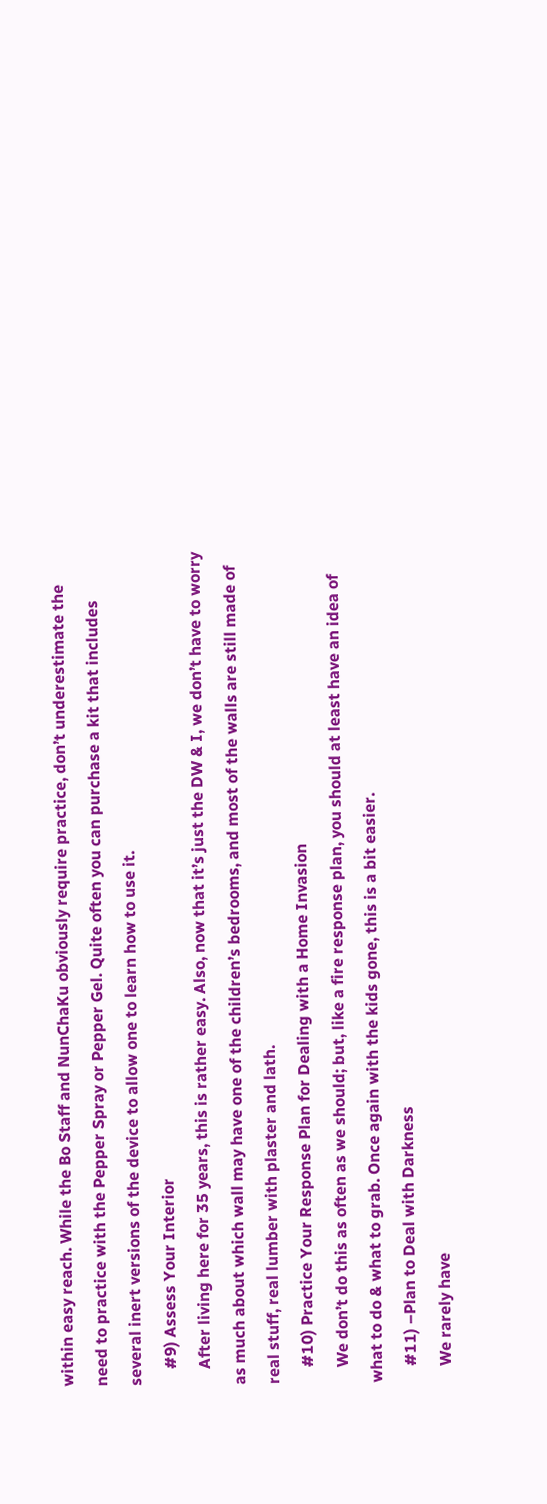within easy reach. While the Bo Staff and NunChaKu obviously require practice, don’t underestimate the need to practice with the Pepper Spray or Pepper Gel. Quite often you can purchase a kit that includes several inert versions of the device to allow one to learn how to use it.
    #9) Assess Your Interior
    After living here for 35 years, this is rather easy. Also, now that it’s just the DW & I, we don’t have to worry as much about which wall may have one of the children’s bedrooms, and most of the walls are still made of real stuff, real lumber with plaster and lath.
    #10) Practice Your Response Plan for Dealing with a Home Invasion
    We don’t do this as often as we should; but, like a fire response plan, you should at least have an idea of what to do & what to grab. Once again with the kids gone, this is a bit easier.
    #11) –Plan to Deal with Darkness
    We rarely have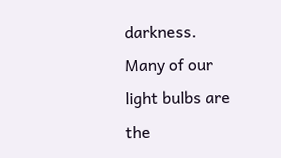darkness. Many of our light bulbs are the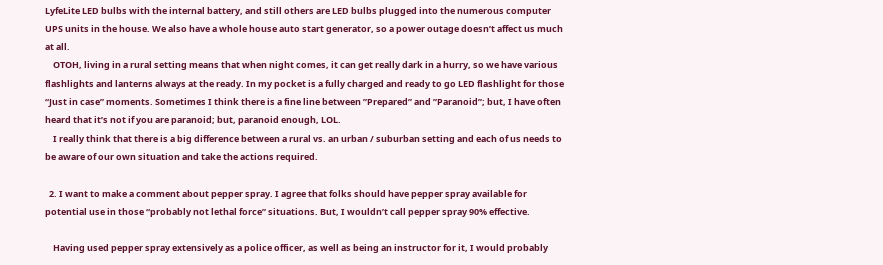LyfeLite LED bulbs with the internal battery, and still others are LED bulbs plugged into the numerous computer UPS units in the house. We also have a whole house auto start generator, so a power outage doesn’t affect us much at all.
    OTOH, living in a rural setting means that when night comes, it can get really dark in a hurry, so we have various flashlights and lanterns always at the ready. In my pocket is a fully charged and ready to go LED flashlight for those “Just in case” moments. Sometimes I think there is a fine line between ”Prepared” and ”Paranoid”; but, I have often heard that it’s not if you are paranoid; but, paranoid enough, LOL.
    I really think that there is a big difference between a rural vs. an urban / suburban setting and each of us needs to be aware of our own situation and take the actions required.

  2. I want to make a comment about pepper spray. I agree that folks should have pepper spray available for potential use in those “probably not lethal force” situations. But, I wouldn’t call pepper spray 90% effective.

    Having used pepper spray extensively as a police officer, as well as being an instructor for it, I would probably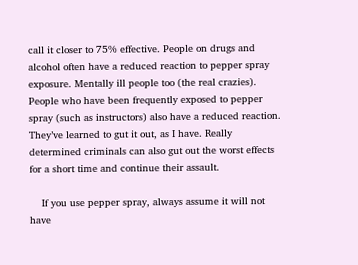call it closer to 75% effective. People on drugs and alcohol often have a reduced reaction to pepper spray exposure. Mentally ill people too (the real crazies). People who have been frequently exposed to pepper spray (such as instructors) also have a reduced reaction. They’ve learned to gut it out, as I have. Really determined criminals can also gut out the worst effects for a short time and continue their assault.

    If you use pepper spray, always assume it will not have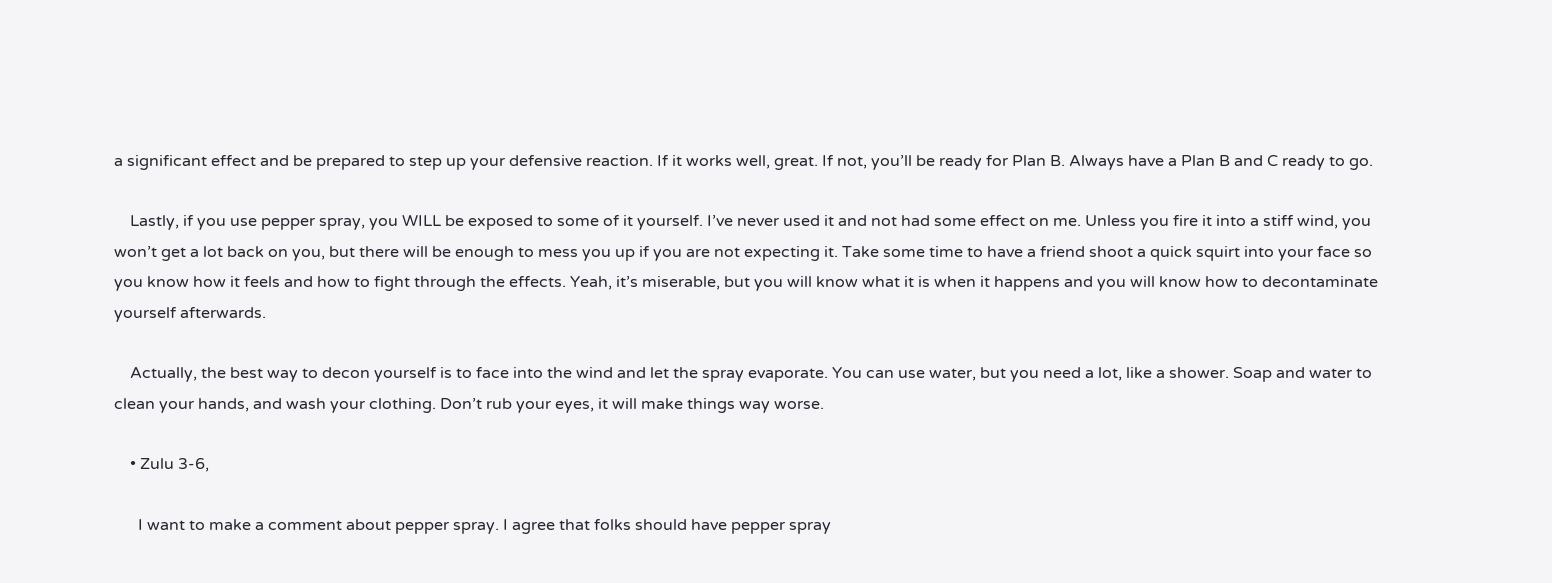a significant effect and be prepared to step up your defensive reaction. If it works well, great. If not, you’ll be ready for Plan B. Always have a Plan B and C ready to go.

    Lastly, if you use pepper spray, you WILL be exposed to some of it yourself. I’ve never used it and not had some effect on me. Unless you fire it into a stiff wind, you won’t get a lot back on you, but there will be enough to mess you up if you are not expecting it. Take some time to have a friend shoot a quick squirt into your face so you know how it feels and how to fight through the effects. Yeah, it’s miserable, but you will know what it is when it happens and you will know how to decontaminate yourself afterwards.

    Actually, the best way to decon yourself is to face into the wind and let the spray evaporate. You can use water, but you need a lot, like a shower. Soap and water to clean your hands, and wash your clothing. Don’t rub your eyes, it will make things way worse.

    • Zulu 3-6,

      I want to make a comment about pepper spray. I agree that folks should have pepper spray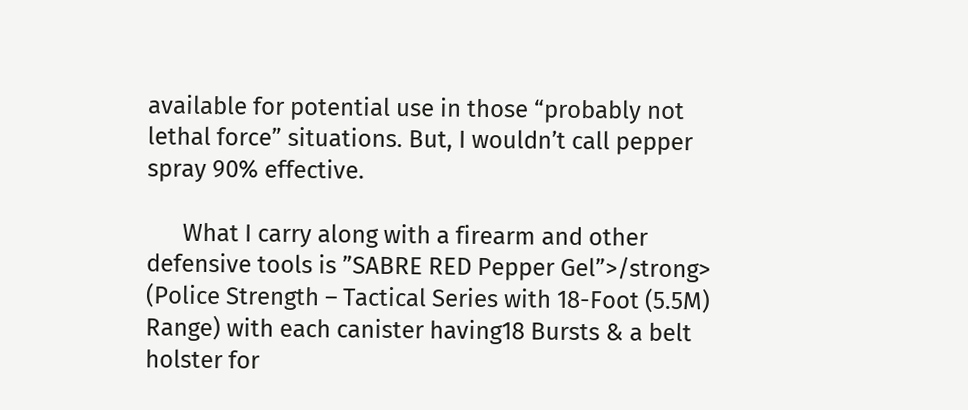available for potential use in those “probably not lethal force” situations. But, I wouldn’t call pepper spray 90% effective.

      What I carry along with a firearm and other defensive tools is ”SABRE RED Pepper Gel”>/strong> (Police Strength – Tactical Series with 18-Foot (5.5M) Range) with each canister having18 Bursts & a belt holster for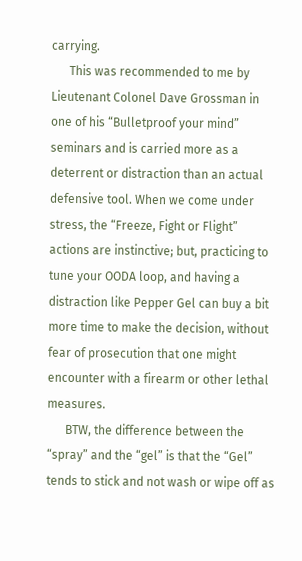carrying.
      This was recommended to me by Lieutenant Colonel Dave Grossman in one of his “Bulletproof your mind” seminars and is carried more as a deterrent or distraction than an actual defensive tool. When we come under stress, the “Freeze, Fight or Flight” actions are instinctive; but, practicing to tune your OODA loop, and having a distraction like Pepper Gel can buy a bit more time to make the decision, without fear of prosecution that one might encounter with a firearm or other lethal measures.
      BTW, the difference between the “spray” and the “gel” is that the “Gel” tends to stick and not wash or wipe off as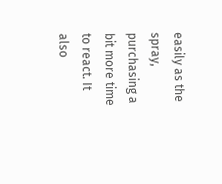easily as the spray, purchasing a bit more time to react. It also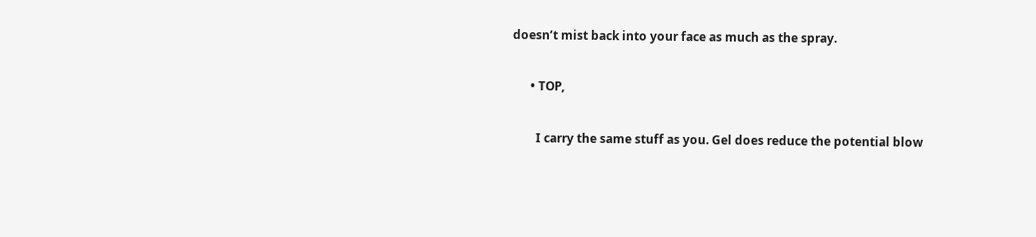doesn’t mist back into your face as much as the spray.

      • TOP,

        I carry the same stuff as you. Gel does reduce the potential blow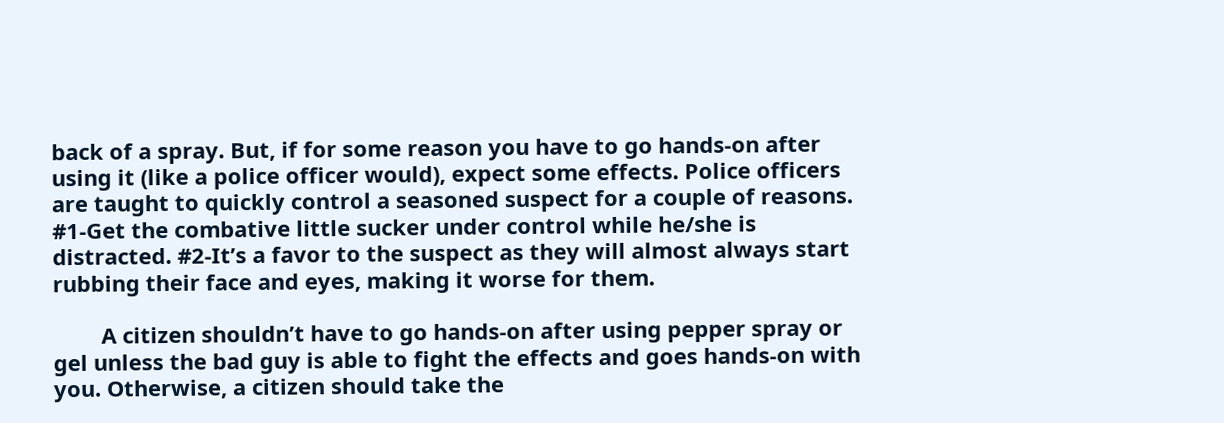back of a spray. But, if for some reason you have to go hands-on after using it (like a police officer would), expect some effects. Police officers are taught to quickly control a seasoned suspect for a couple of reasons. #1-Get the combative little sucker under control while he/she is distracted. #2-It’s a favor to the suspect as they will almost always start rubbing their face and eyes, making it worse for them.

        A citizen shouldn’t have to go hands-on after using pepper spray or gel unless the bad guy is able to fight the effects and goes hands-on with you. Otherwise, a citizen should take the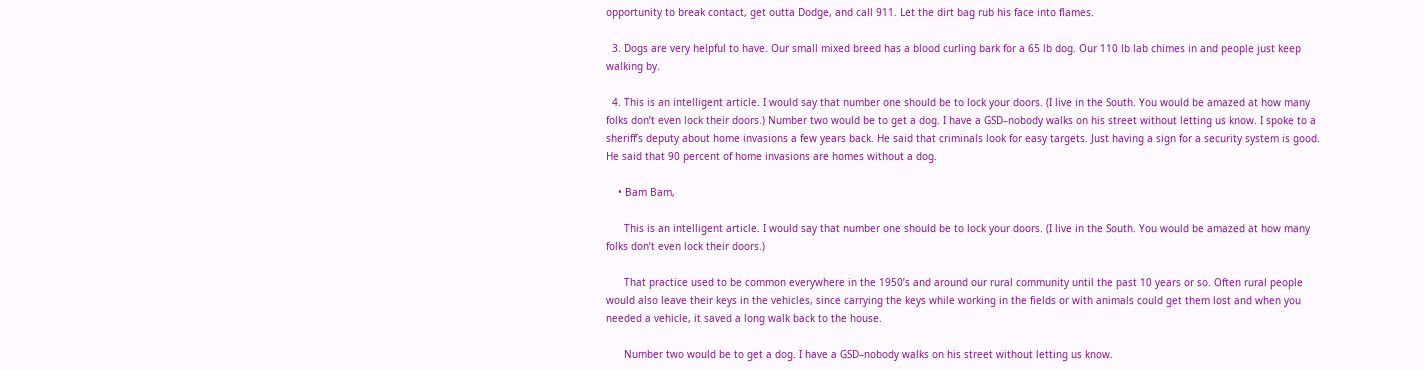opportunity to break contact, get outta Dodge, and call 911. Let the dirt bag rub his face into flames.

  3. Dogs are very helpful to have. Our small mixed breed has a blood curling bark for a 65 lb dog. Our 110 lb lab chimes in and people just keep walking by.

  4. This is an intelligent article. I would say that number one should be to lock your doors. (I live in the South. You would be amazed at how many folks don’t even lock their doors.) Number two would be to get a dog. I have a GSD–nobody walks on his street without letting us know. I spoke to a sheriff’s deputy about home invasions a few years back. He said that criminals look for easy targets. Just having a sign for a security system is good. He said that 90 percent of home invasions are homes without a dog.

    • Bam Bam,

      This is an intelligent article. I would say that number one should be to lock your doors. (I live in the South. You would be amazed at how many folks don’t even lock their doors.)

      That practice used to be common everywhere in the 1950’s and around our rural community until the past 10 years or so. Often rural people would also leave their keys in the vehicles, since carrying the keys while working in the fields or with animals could get them lost and when you needed a vehicle, it saved a long walk back to the house.

      Number two would be to get a dog. I have a GSD–nobody walks on his street without letting us know.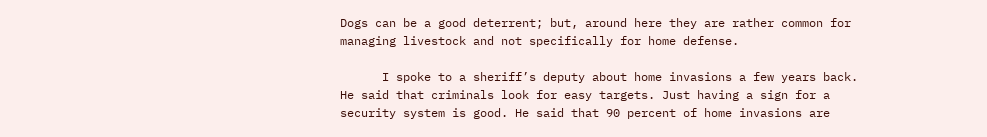Dogs can be a good deterrent; but, around here they are rather common for managing livestock and not specifically for home defense.

      I spoke to a sheriff’s deputy about home invasions a few years back. He said that criminals look for easy targets. Just having a sign for a security system is good. He said that 90 percent of home invasions are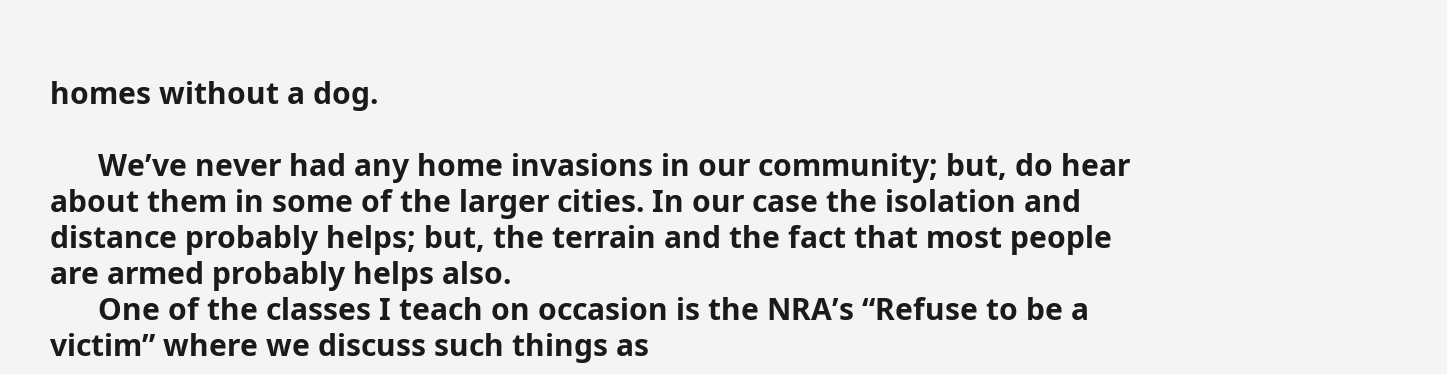homes without a dog.

      We’ve never had any home invasions in our community; but, do hear about them in some of the larger cities. In our case the isolation and distance probably helps; but, the terrain and the fact that most people are armed probably helps also.
      One of the classes I teach on occasion is the NRA’s “Refuse to be a victim” where we discuss such things as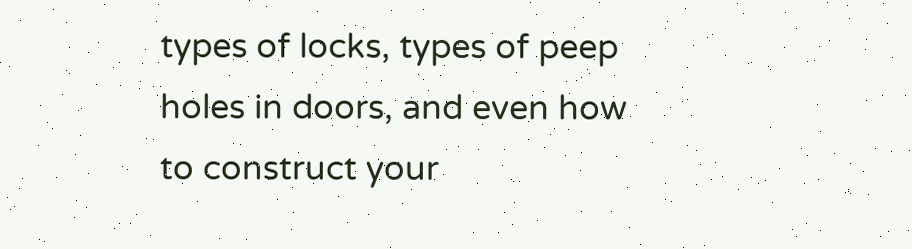types of locks, types of peep holes in doors, and even how to construct your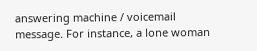answering machine / voicemail message. For instance, a lone woman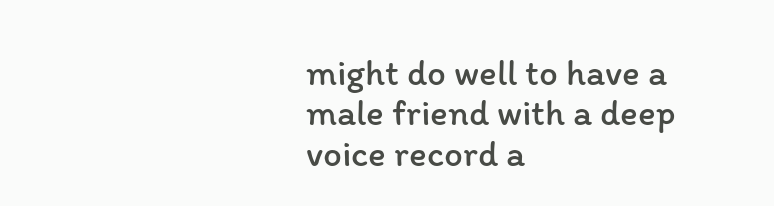might do well to have a male friend with a deep voice record a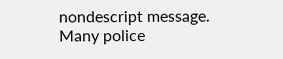nondescript message. Many police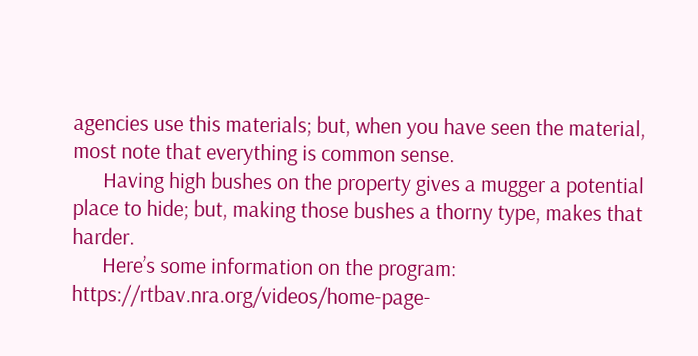agencies use this materials; but, when you have seen the material, most note that everything is common sense.
      Having high bushes on the property gives a mugger a potential place to hide; but, making those bushes a thorny type, makes that harder.
      Here’s some information on the program: https://rtbav.nra.org/videos/home-page-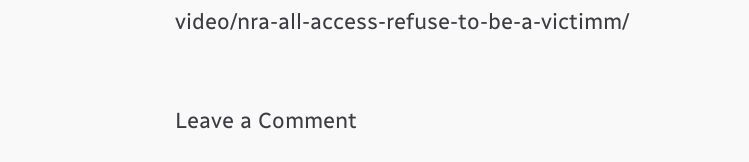video/nra-all-access-refuse-to-be-a-victimm/


Leave a Comment